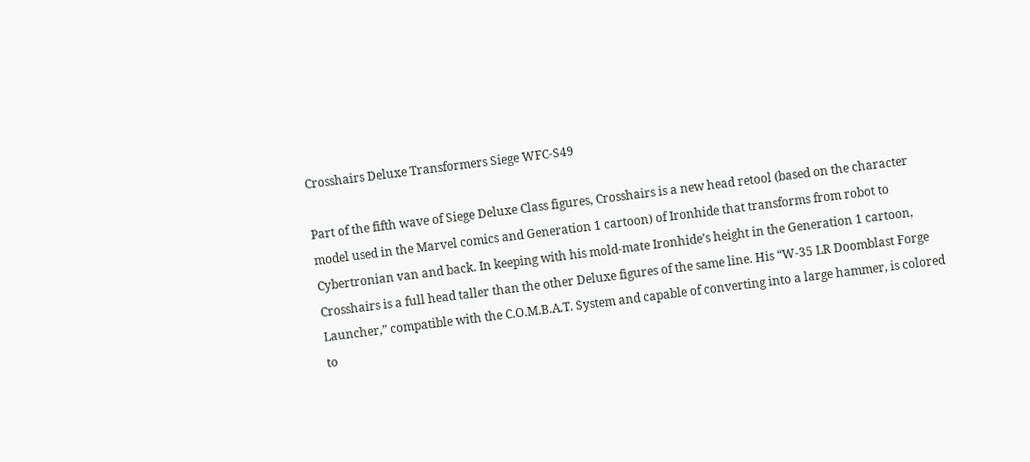Crosshairs Deluxe Transformers Siege WFC-S49

Part of the fifth wave of Siege Deluxe Class figures, Crosshairs is a new head retool (based on the character model used in the Marvel comics and Generation 1 cartoon) of Ironhide that transforms from robot to Cybertronian van and back. In keeping with his mold-mate Ironhide’s height in the Generation 1 cartoon, Crosshairs is a full head taller than the other Deluxe figures of the same line. His “W-35 LR Doomblast Forge Launcher,” compatible with the C.O.M.B.A.T. System and capable of converting into a large hammer, is colored to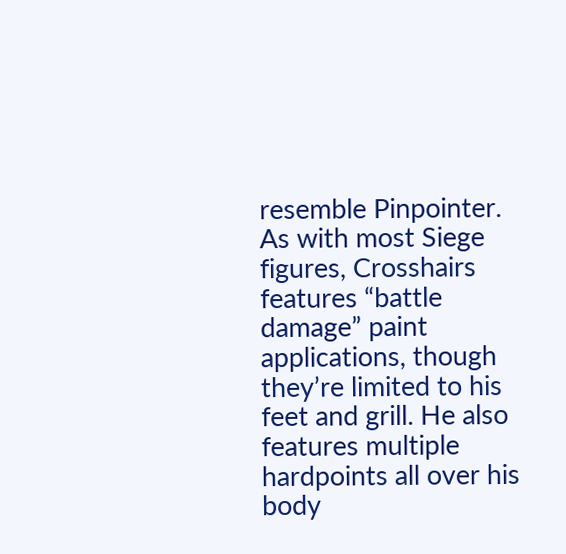resemble Pinpointer. As with most Siege figures, Crosshairs features “battle damage” paint applications, though they’re limited to his feet and grill. He also features multiple hardpoints all over his body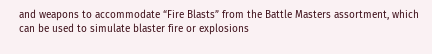and weapons to accommodate “Fire Blasts” from the Battle Masters assortment, which can be used to simulate blaster fire or explosions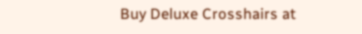Buy Deluxe Crosshairs at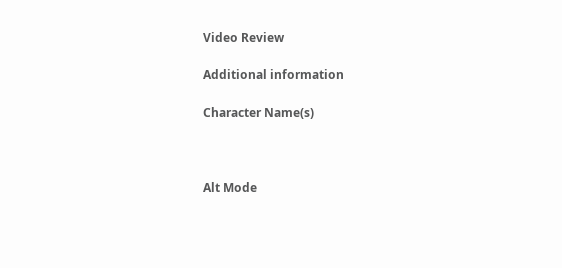Video Review

Additional information

Character Name(s)



Alt Mode